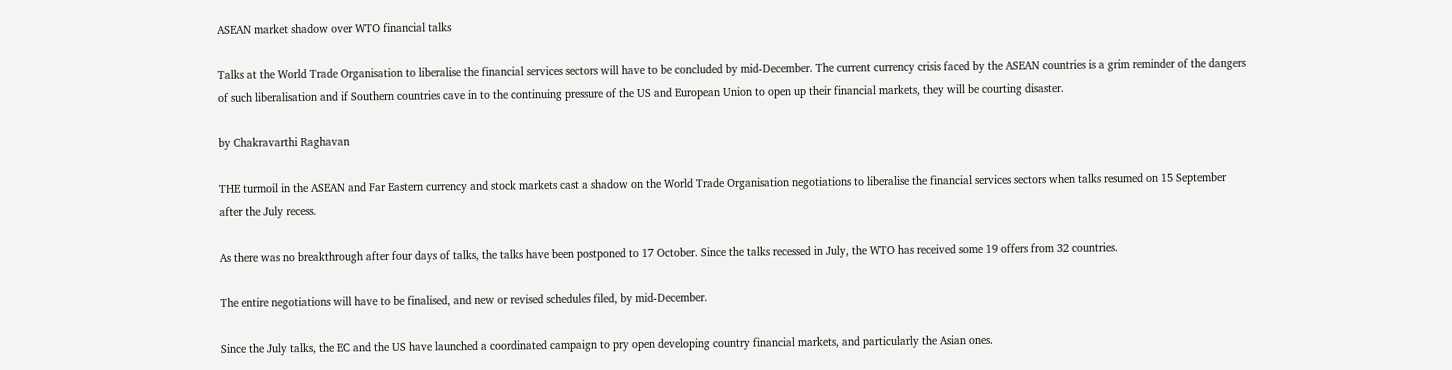ASEAN market shadow over WTO financial talks

Talks at the World Trade Organisation to liberalise the financial services sectors will have to be concluded by mid-December. The current currency crisis faced by the ASEAN countries is a grim reminder of the dangers of such liberalisation and if Southern countries cave in to the continuing pressure of the US and European Union to open up their financial markets, they will be courting disaster.

by Chakravarthi Raghavan

THE turmoil in the ASEAN and Far Eastern currency and stock markets cast a shadow on the World Trade Organisation negotiations to liberalise the financial services sectors when talks resumed on 15 September after the July recess.

As there was no breakthrough after four days of talks, the talks have been postponed to 17 October. Since the talks recessed in July, the WTO has received some 19 offers from 32 countries.

The entire negotiations will have to be finalised, and new or revised schedules filed, by mid-December.

Since the July talks, the EC and the US have launched a coordinated campaign to pry open developing country financial markets, and particularly the Asian ones.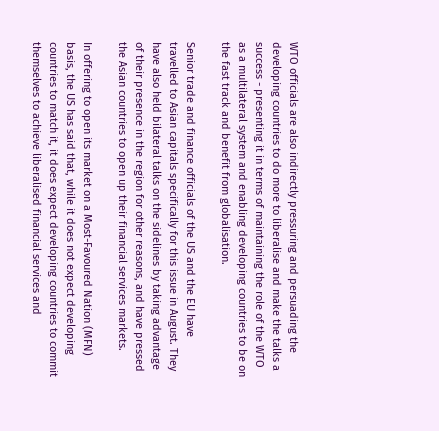WTO officials are also indirectly pressuring and persuading the developing countries to do more to liberalise and make the talks a success - presenting it in terms of maintaining the role of the WTO as a multilateral system and enabling developing countries to be on the fast track and benefit from globalisation.

Senior trade and finance officials of the US and the EU have travelled to Asian capitals specifically for this issue in August. They have also held bilateral talks on the sidelines by taking advantage of their presence in the region for other reasons, and have pressed the Asian countries to open up their financial services markets.

In offering to open its market on a Most-Favoured Nation (MFN) basis, the US has said that, while it does not expect developing countries to match it, it does expect developing countries to commit themselves to achieve liberalised financial services and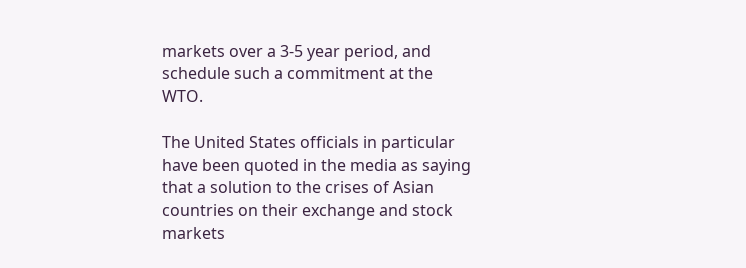markets over a 3-5 year period, and schedule such a commitment at the WTO.

The United States officials in particular have been quoted in the media as saying that a solution to the crises of Asian countries on their exchange and stock markets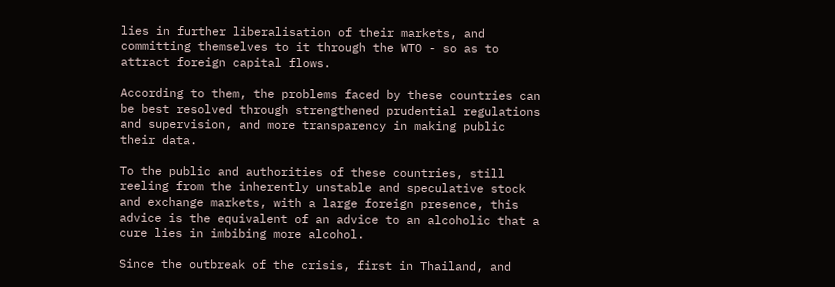lies in further liberalisation of their markets, and committing themselves to it through the WTO - so as to attract foreign capital flows.

According to them, the problems faced by these countries can be best resolved through strengthened prudential regulations and supervision, and more transparency in making public their data.

To the public and authorities of these countries, still reeling from the inherently unstable and speculative stock and exchange markets, with a large foreign presence, this advice is the equivalent of an advice to an alcoholic that a cure lies in imbibing more alcohol.

Since the outbreak of the crisis, first in Thailand, and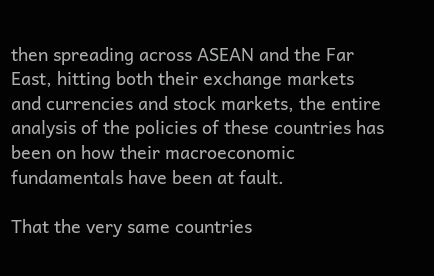then spreading across ASEAN and the Far East, hitting both their exchange markets and currencies and stock markets, the entire analysis of the policies of these countries has been on how their macroeconomic fundamentals have been at fault.

That the very same countries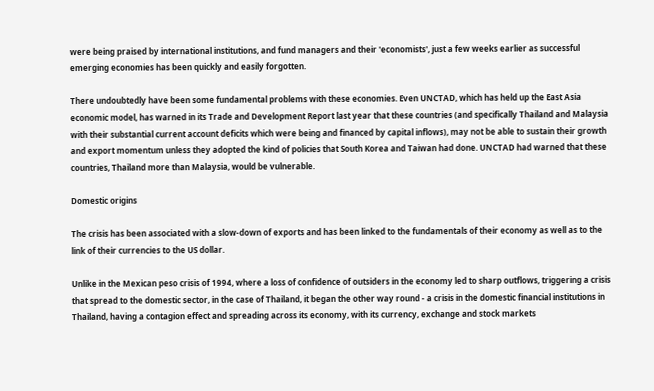were being praised by international institutions, and fund managers and their 'economists', just a few weeks earlier as successful emerging economies has been quickly and easily forgotten.

There undoubtedly have been some fundamental problems with these economies. Even UNCTAD, which has held up the East Asia economic model, has warned in its Trade and Development Report last year that these countries (and specifically Thailand and Malaysia with their substantial current account deficits which were being and financed by capital inflows), may not be able to sustain their growth and export momentum unless they adopted the kind of policies that South Korea and Taiwan had done. UNCTAD had warned that these countries, Thailand more than Malaysia, would be vulnerable.

Domestic origins

The crisis has been associated with a slow-down of exports and has been linked to the fundamentals of their economy as well as to the link of their currencies to the US dollar.

Unlike in the Mexican peso crisis of 1994, where a loss of confidence of outsiders in the economy led to sharp outflows, triggering a crisis that spread to the domestic sector, in the case of Thailand, it began the other way round - a crisis in the domestic financial institutions in Thailand, having a contagion effect and spreading across its economy, with its currency, exchange and stock markets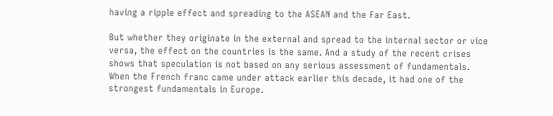having a ripple effect and spreading to the ASEAN and the Far East.

But whether they originate in the external and spread to the internal sector or vice versa, the effect on the countries is the same. And a study of the recent crises shows that speculation is not based on any serious assessment of fundamentals. When the French franc came under attack earlier this decade, it had one of the strongest fundamentals in Europe.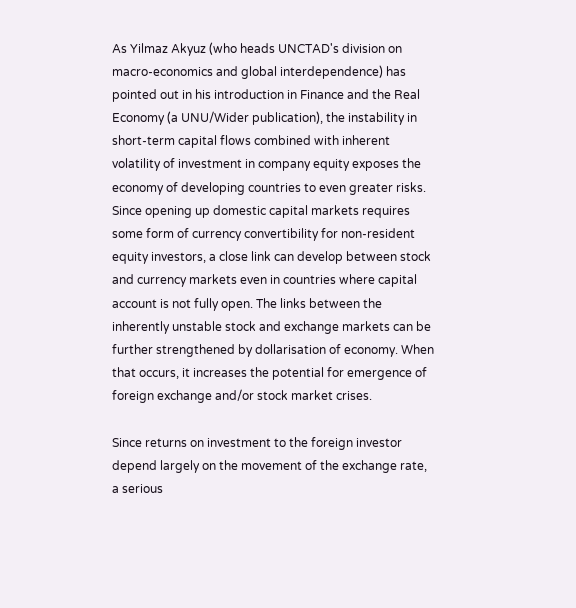As Yilmaz Akyuz (who heads UNCTAD's division on macro-economics and global interdependence) has pointed out in his introduction in Finance and the Real Economy (a UNU/Wider publication), the instability in short-term capital flows combined with inherent volatility of investment in company equity exposes the economy of developing countries to even greater risks. Since opening up domestic capital markets requires some form of currency convertibility for non-resident equity investors, a close link can develop between stock and currency markets even in countries where capital account is not fully open. The links between the inherently unstable stock and exchange markets can be further strengthened by dollarisation of economy. When that occurs, it increases the potential for emergence of foreign exchange and/or stock market crises.

Since returns on investment to the foreign investor depend largely on the movement of the exchange rate, a serious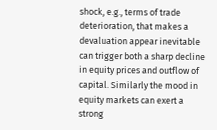shock, e.g., terms of trade deterioration, that makes a devaluation appear inevitable can trigger both a sharp decline in equity prices and outflow of capital. Similarly the mood in equity markets can exert a strong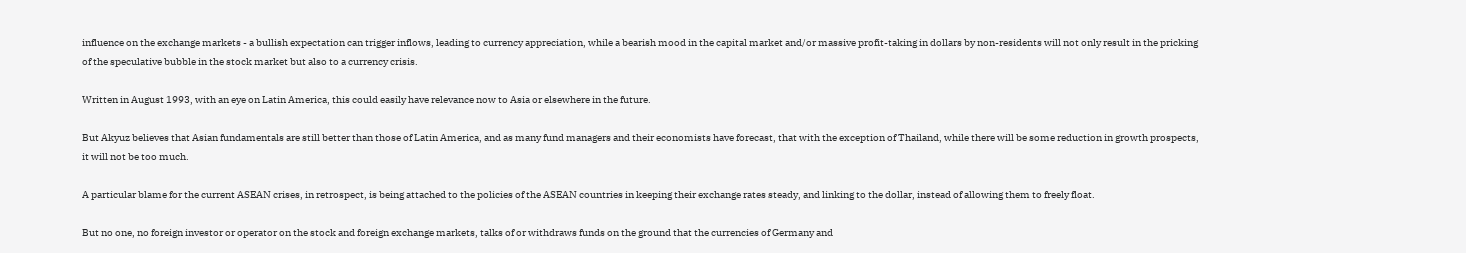influence on the exchange markets - a bullish expectation can trigger inflows, leading to currency appreciation, while a bearish mood in the capital market and/or massive profit-taking in dollars by non-residents will not only result in the pricking of the speculative bubble in the stock market but also to a currency crisis.

Written in August 1993, with an eye on Latin America, this could easily have relevance now to Asia or elsewhere in the future.

But Akyuz believes that Asian fundamentals are still better than those of Latin America, and as many fund managers and their economists have forecast, that with the exception of Thailand, while there will be some reduction in growth prospects, it will not be too much.

A particular blame for the current ASEAN crises, in retrospect, is being attached to the policies of the ASEAN countries in keeping their exchange rates steady, and linking to the dollar, instead of allowing them to freely float.

But no one, no foreign investor or operator on the stock and foreign exchange markets, talks of or withdraws funds on the ground that the currencies of Germany and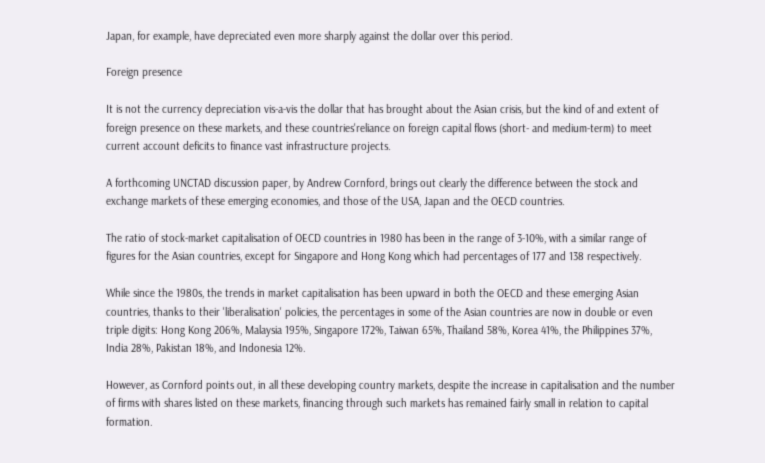Japan, for example, have depreciated even more sharply against the dollar over this period.

Foreign presence

It is not the currency depreciation vis-a-vis the dollar that has brought about the Asian crisis, but the kind of and extent of foreign presence on these markets, and these countries'reliance on foreign capital flows (short- and medium-term) to meet current account deficits to finance vast infrastructure projects.

A forthcoming UNCTAD discussion paper, by Andrew Cornford, brings out clearly the difference between the stock and exchange markets of these emerging economies, and those of the USA, Japan and the OECD countries.

The ratio of stock-market capitalisation of OECD countries in 1980 has been in the range of 3-10%, with a similar range of figures for the Asian countries, except for Singapore and Hong Kong which had percentages of 177 and 138 respectively.

While since the 1980s, the trends in market capitalisation has been upward in both the OECD and these emerging Asian countries, thanks to their 'liberalisation' policies, the percentages in some of the Asian countries are now in double or even triple digits: Hong Kong 206%, Malaysia 195%, Singapore 172%, Taiwan 65%, Thailand 58%, Korea 41%, the Philippines 37%, India 28%, Pakistan 18%, and Indonesia 12%.

However, as Cornford points out, in all these developing country markets, despite the increase in capitalisation and the number of firms with shares listed on these markets, financing through such markets has remained fairly small in relation to capital formation.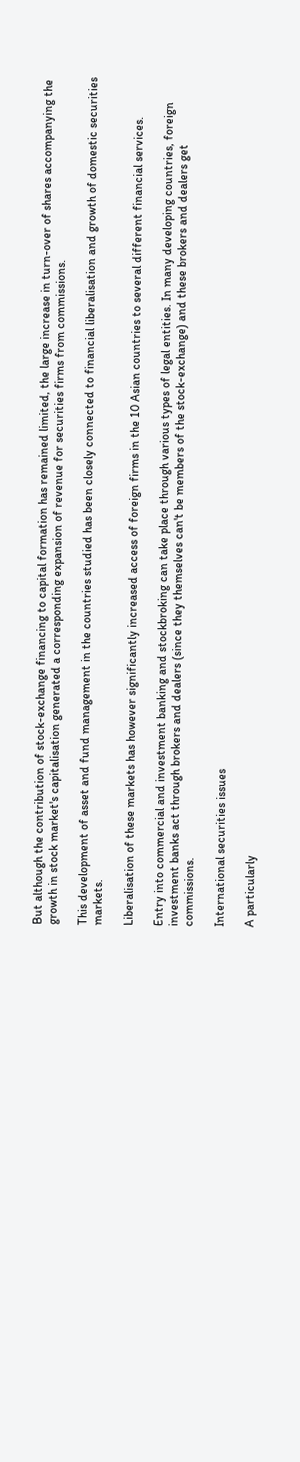But although the contribution of stock-exchange financing to capital formation has remained limited, the large increase in turn-over of shares accompanying the growth in stock market's capitalisation generated a corresponding expansion of revenue for securities firms from commissions.

This development of asset and fund management in the countries studied has been closely connected to financial liberalisation and growth of domestic securities markets.

Liberalisation of these markets has however significantly increased access of foreign firms in the 10 Asian countries to several different financial services.

Entry into commercial and investment banking and stockbroking can take place through various types of legal entities. In many developing countries, foreign investment banks act through brokers and dealers (since they themselves can't be members of the stock-exchange) and these brokers and dealers get commissions.

International securities issues

A particularly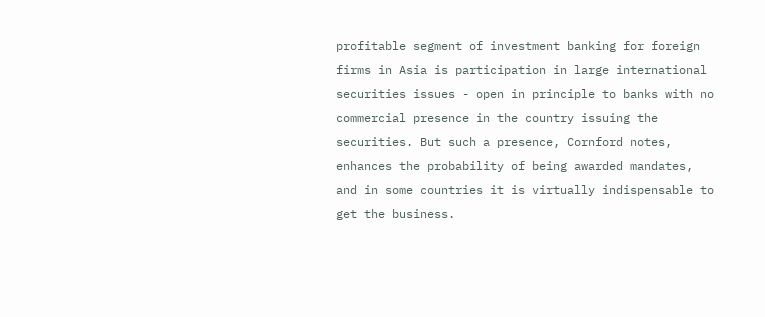profitable segment of investment banking for foreign firms in Asia is participation in large international securities issues - open in principle to banks with no commercial presence in the country issuing the securities. But such a presence, Cornford notes, enhances the probability of being awarded mandates, and in some countries it is virtually indispensable to get the business.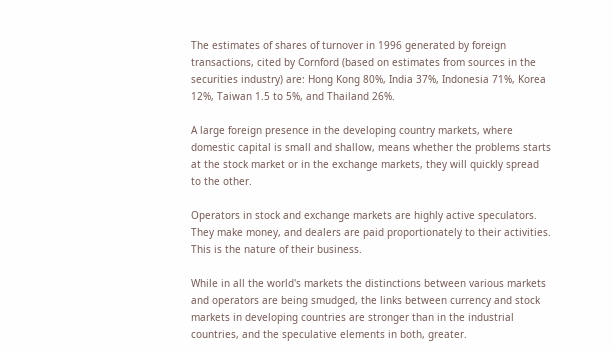The estimates of shares of turnover in 1996 generated by foreign transactions, cited by Cornford (based on estimates from sources in the securities industry) are: Hong Kong 80%, India 37%, Indonesia 71%, Korea 12%, Taiwan 1.5 to 5%, and Thailand 26%.

A large foreign presence in the developing country markets, where domestic capital is small and shallow, means whether the problems starts at the stock market or in the exchange markets, they will quickly spread to the other.

Operators in stock and exchange markets are highly active speculators. They make money, and dealers are paid proportionately to their activities. This is the nature of their business.

While in all the world's markets the distinctions between various markets and operators are being smudged, the links between currency and stock markets in developing countries are stronger than in the industrial countries, and the speculative elements in both, greater.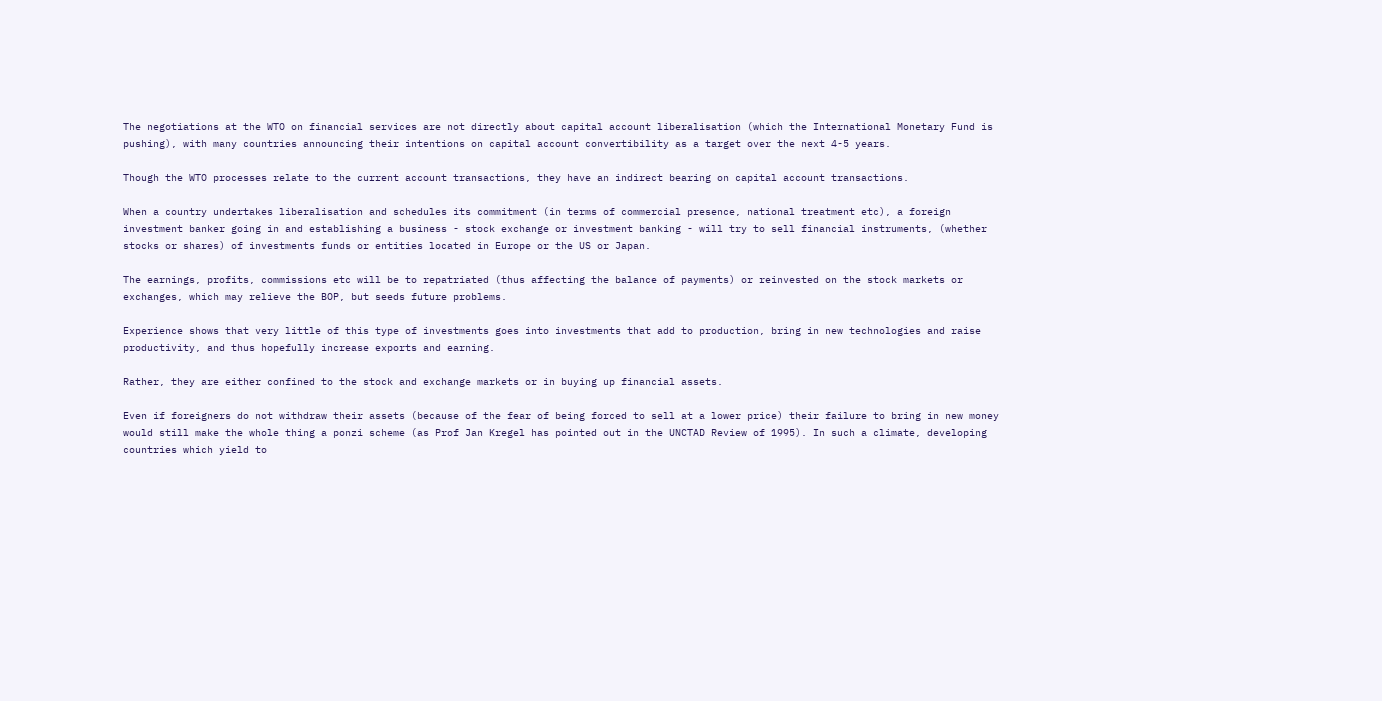The negotiations at the WTO on financial services are not directly about capital account liberalisation (which the International Monetary Fund is pushing), with many countries announcing their intentions on capital account convertibility as a target over the next 4-5 years.

Though the WTO processes relate to the current account transactions, they have an indirect bearing on capital account transactions.

When a country undertakes liberalisation and schedules its commitment (in terms of commercial presence, national treatment etc), a foreign investment banker going in and establishing a business - stock exchange or investment banking - will try to sell financial instruments, (whether stocks or shares) of investments funds or entities located in Europe or the US or Japan.

The earnings, profits, commissions etc will be to repatriated (thus affecting the balance of payments) or reinvested on the stock markets or exchanges, which may relieve the BOP, but seeds future problems.

Experience shows that very little of this type of investments goes into investments that add to production, bring in new technologies and raise productivity, and thus hopefully increase exports and earning.

Rather, they are either confined to the stock and exchange markets or in buying up financial assets.

Even if foreigners do not withdraw their assets (because of the fear of being forced to sell at a lower price) their failure to bring in new money would still make the whole thing a ponzi scheme (as Prof Jan Kregel has pointed out in the UNCTAD Review of 1995). In such a climate, developing countries which yield to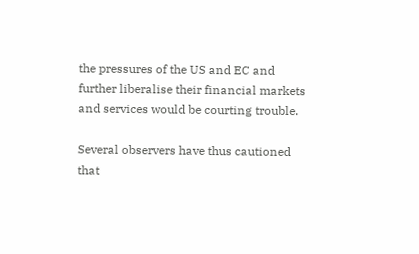the pressures of the US and EC and further liberalise their financial markets and services would be courting trouble.

Several observers have thus cautioned that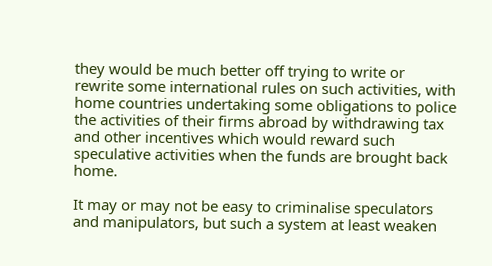they would be much better off trying to write or rewrite some international rules on such activities, with home countries undertaking some obligations to police the activities of their firms abroad by withdrawing tax and other incentives which would reward such speculative activities when the funds are brought back home.

It may or may not be easy to criminalise speculators and manipulators, but such a system at least weaken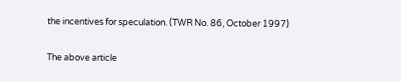the incentives for speculation. (TWR No. 86, October 1997)

The above article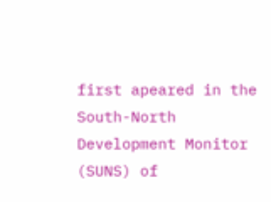first apeared in the South-North Development Monitor (SUNS) of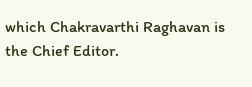which Chakravarthi Raghavan is the Chief Editor.